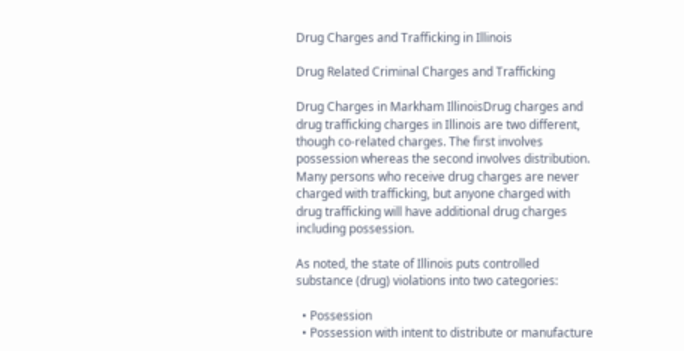Drug Charges and Trafficking in Illinois

Drug Related Criminal Charges and Trafficking

Drug Charges in Markham IllinoisDrug charges and drug trafficking charges in Illinois are two different, though co-related charges. The first involves possession whereas the second involves distribution. Many persons who receive drug charges are never charged with trafficking, but anyone charged with drug trafficking will have additional drug charges including possession.

As noted, the state of Illinois puts controlled substance (drug) violations into two categories:

  • Possession
  • Possession with intent to distribute or manufacture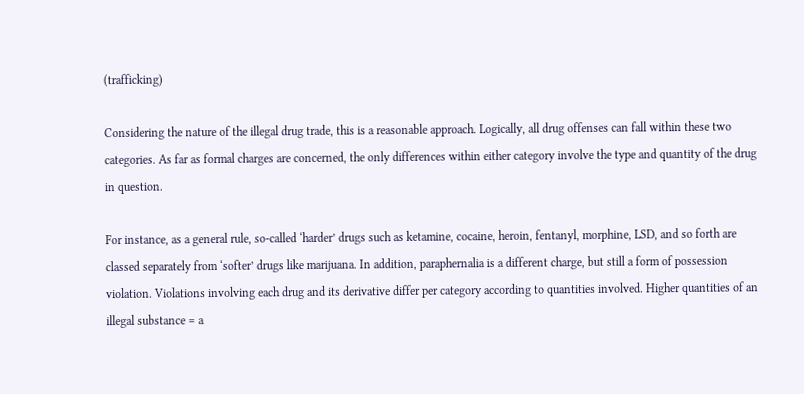(trafficking)

Considering the nature of the illegal drug trade, this is a reasonable approach. Logically, all drug offenses can fall within these two categories. As far as formal charges are concerned, the only differences within either category involve the type and quantity of the drug in question.

For instance, as a general rule, so-called ‘harder’ drugs such as ketamine, cocaine, heroin, fentanyl, morphine, LSD, and so forth are classed separately from ‘softer’ drugs like marijuana. In addition, paraphernalia is a different charge, but still a form of possession violation. Violations involving each drug and its derivative differ per category according to quantities involved. Higher quantities of an illegal substance = a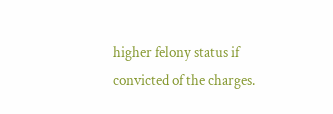higher felony status if convicted of the charges.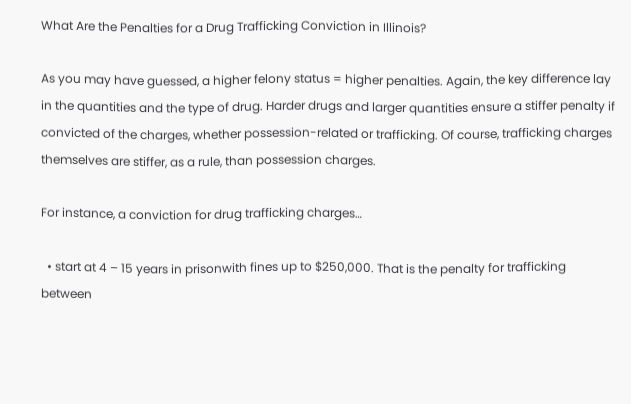What Are the Penalties for a Drug Trafficking Conviction in Illinois?

As you may have guessed, a higher felony status = higher penalties. Again, the key difference lay in the quantities and the type of drug. Harder drugs and larger quantities ensure a stiffer penalty if convicted of the charges, whether possession-related or trafficking. Of course, trafficking charges themselves are stiffer, as a rule, than possession charges.

For instance, a conviction for drug trafficking charges…

  • start at 4 – 15 years in prisonwith fines up to $250,000. That is the penalty for trafficking between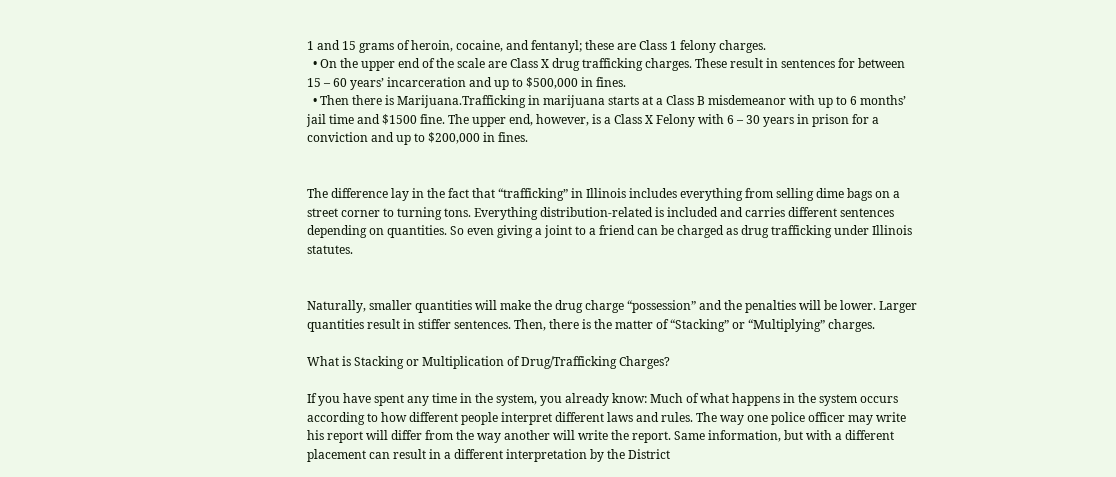1 and 15 grams of heroin, cocaine, and fentanyl; these are Class 1 felony charges.
  • On the upper end of the scale are Class X drug trafficking charges. These result in sentences for between 15 – 60 years’ incarceration and up to $500,000 in fines.
  • Then there is Marijuana.Trafficking in marijuana starts at a Class B misdemeanor with up to 6 months’ jail time and $1500 fine. The upper end, however, is a Class X Felony with 6 – 30 years in prison for a conviction and up to $200,000 in fines.


The difference lay in the fact that “trafficking” in Illinois includes everything from selling dime bags on a street corner to turning tons. Everything distribution-related is included and carries different sentences depending on quantities. So even giving a joint to a friend can be charged as drug trafficking under Illinois statutes.


Naturally, smaller quantities will make the drug charge “possession” and the penalties will be lower. Larger quantities result in stiffer sentences. Then, there is the matter of “Stacking” or “Multiplying” charges.

What is Stacking or Multiplication of Drug/Trafficking Charges?

If you have spent any time in the system, you already know: Much of what happens in the system occurs according to how different people interpret different laws and rules. The way one police officer may write his report will differ from the way another will write the report. Same information, but with a different placement can result in a different interpretation by the District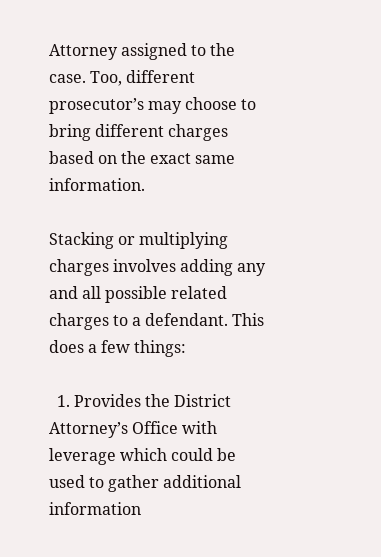Attorney assigned to the case. Too, different prosecutor’s may choose to bring different charges based on the exact same information.

Stacking or multiplying charges involves adding any and all possible related charges to a defendant. This does a few things:

  1. Provides the District Attorney’s Office with leverage which could be used to gather additional information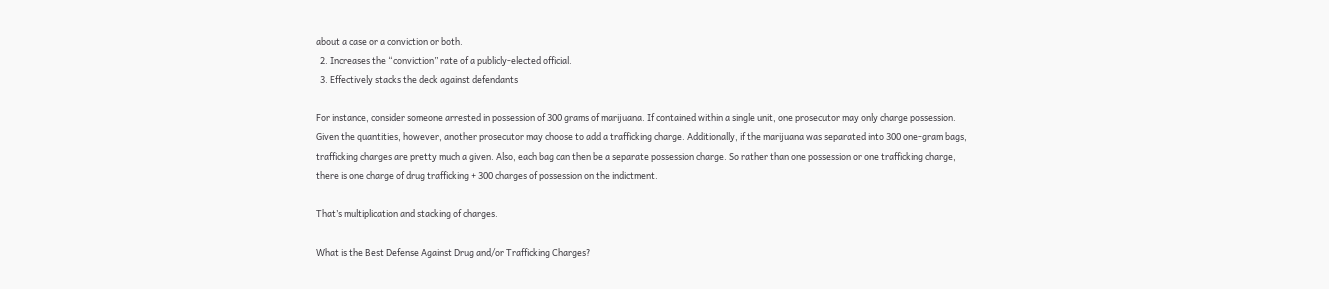about a case or a conviction or both.
  2. Increases the “conviction” rate of a publicly-elected official.
  3. Effectively stacks the deck against defendants

For instance, consider someone arrested in possession of 300 grams of marijuana. If contained within a single unit, one prosecutor may only charge possession. Given the quantities, however, another prosecutor may choose to add a trafficking charge. Additionally, if the marijuana was separated into 300 one-gram bags, trafficking charges are pretty much a given. Also, each bag can then be a separate possession charge. So rather than one possession or one trafficking charge, there is one charge of drug trafficking + 300 charges of possession on the indictment.

That’s multiplication and stacking of charges.

What is the Best Defense Against Drug and/or Trafficking Charges?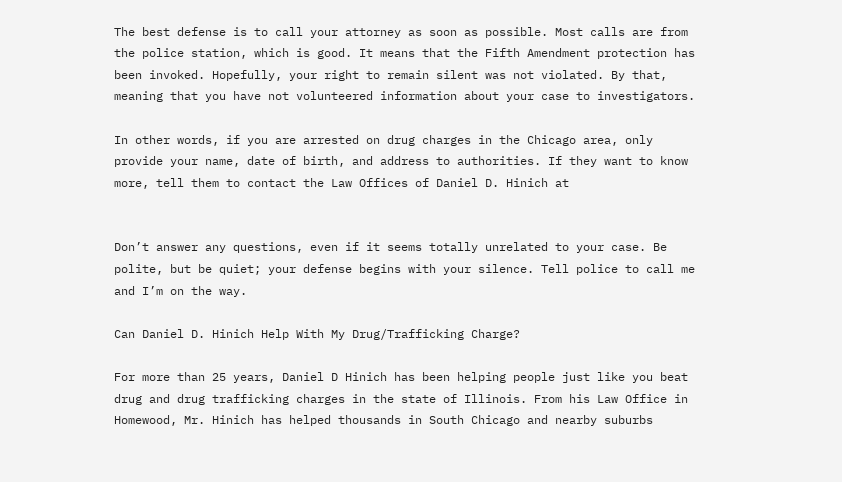The best defense is to call your attorney as soon as possible. Most calls are from the police station, which is good. It means that the Fifth Amendment protection has been invoked. Hopefully, your right to remain silent was not violated. By that, meaning that you have not volunteered information about your case to investigators.

In other words, if you are arrested on drug charges in the Chicago area, only provide your name, date of birth, and address to authorities. If they want to know more, tell them to contact the Law Offices of Daniel D. Hinich at


Don’t answer any questions, even if it seems totally unrelated to your case. Be polite, but be quiet; your defense begins with your silence. Tell police to call me and I’m on the way.

Can Daniel D. Hinich Help With My Drug/Trafficking Charge?

For more than 25 years, Daniel D Hinich has been helping people just like you beat drug and drug trafficking charges in the state of Illinois. From his Law Office in Homewood, Mr. Hinich has helped thousands in South Chicago and nearby suburbs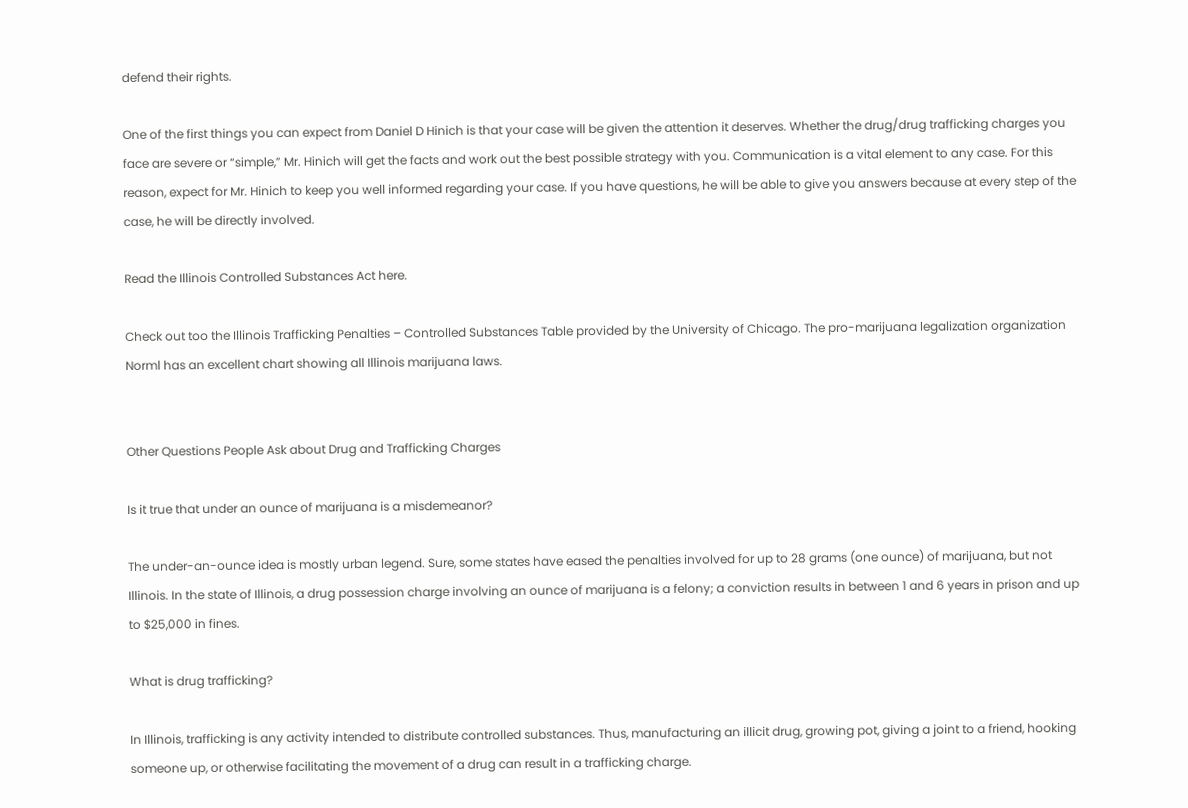defend their rights.

One of the first things you can expect from Daniel D Hinich is that your case will be given the attention it deserves. Whether the drug/drug trafficking charges you face are severe or “simple,” Mr. Hinich will get the facts and work out the best possible strategy with you. Communication is a vital element to any case. For this reason, expect for Mr. Hinich to keep you well informed regarding your case. If you have questions, he will be able to give you answers because at every step of the case, he will be directly involved.

Read the Illinois Controlled Substances Act here.

Check out too the Illinois Trafficking Penalties – Controlled Substances Table provided by the University of Chicago. The pro-marijuana legalization organization Norml has an excellent chart showing all Illinois marijuana laws.


Other Questions People Ask about Drug and Trafficking Charges

Is it true that under an ounce of marijuana is a misdemeanor?

The under-an-ounce idea is mostly urban legend. Sure, some states have eased the penalties involved for up to 28 grams (one ounce) of marijuana, but not Illinois. In the state of Illinois, a drug possession charge involving an ounce of marijuana is a felony; a conviction results in between 1 and 6 years in prison and up to $25,000 in fines.

What is drug trafficking?

In Illinois, trafficking is any activity intended to distribute controlled substances. Thus, manufacturing an illicit drug, growing pot, giving a joint to a friend, hooking someone up, or otherwise facilitating the movement of a drug can result in a trafficking charge.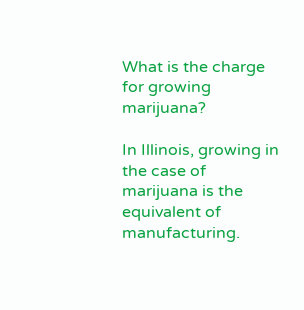What is the charge for growing marijuana?

In Illinois, growing in the case of marijuana is the equivalent of manufacturing.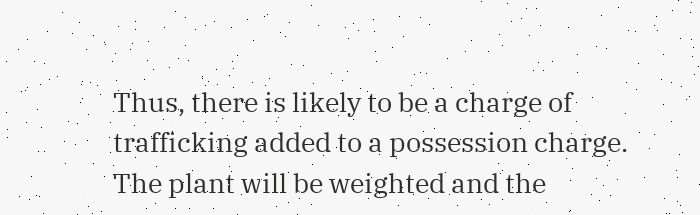Thus, there is likely to be a charge of trafficking added to a possession charge. The plant will be weighted and the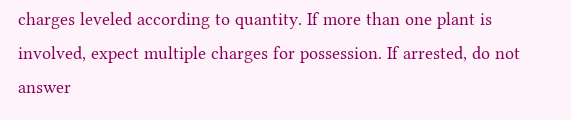charges leveled according to quantity. If more than one plant is involved, expect multiple charges for possession. If arrested, do not answer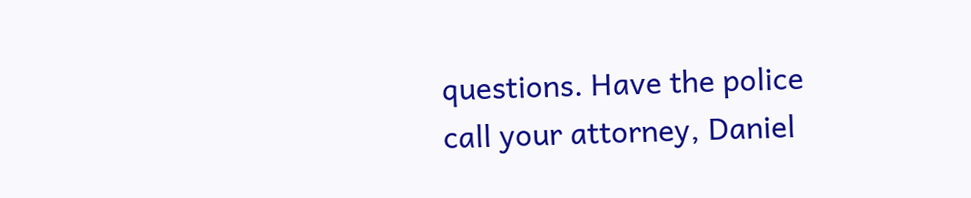questions. Have the police call your attorney, Daniel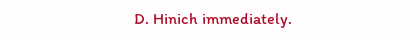D. Hinich immediately.